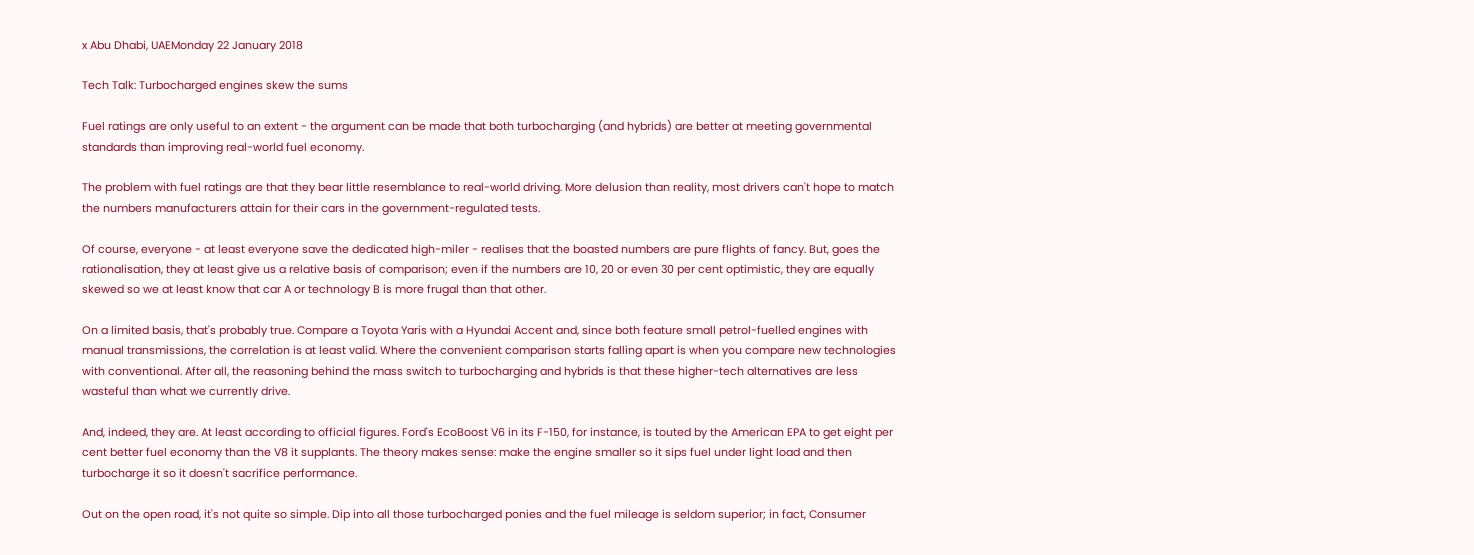x Abu Dhabi, UAEMonday 22 January 2018

Tech Talk: Turbocharged engines skew the sums

Fuel ratings are only useful to an extent - the argument can be made that both turbocharging (and hybrids) are better at meeting governmental standards than improving real-world fuel economy.

The problem with fuel ratings are that they bear little resemblance to real-world driving. More delusion than reality, most drivers can't hope to match the numbers manufacturers attain for their cars in the government-regulated tests.

Of course, everyone - at least everyone save the dedicated high-miler - realises that the boasted numbers are pure flights of fancy. But, goes the rationalisation, they at least give us a relative basis of comparison; even if the numbers are 10, 20 or even 30 per cent optimistic, they are equally skewed so we at least know that car A or technology B is more frugal than that other.

On a limited basis, that's probably true. Compare a Toyota Yaris with a Hyundai Accent and, since both feature small petrol-fuelled engines with manual transmissions, the correlation is at least valid. Where the convenient comparison starts falling apart is when you compare new technologies with conventional. After all, the reasoning behind the mass switch to turbocharging and hybrids is that these higher-tech alternatives are less wasteful than what we currently drive.

And, indeed, they are. At least according to official figures. Ford's EcoBoost V6 in its F-150, for instance, is touted by the American EPA to get eight per cent better fuel economy than the V8 it supplants. The theory makes sense: make the engine smaller so it sips fuel under light load and then turbocharge it so it doesn't sacrifice performance.

Out on the open road, it's not quite so simple. Dip into all those turbocharged ponies and the fuel mileage is seldom superior; in fact, Consumer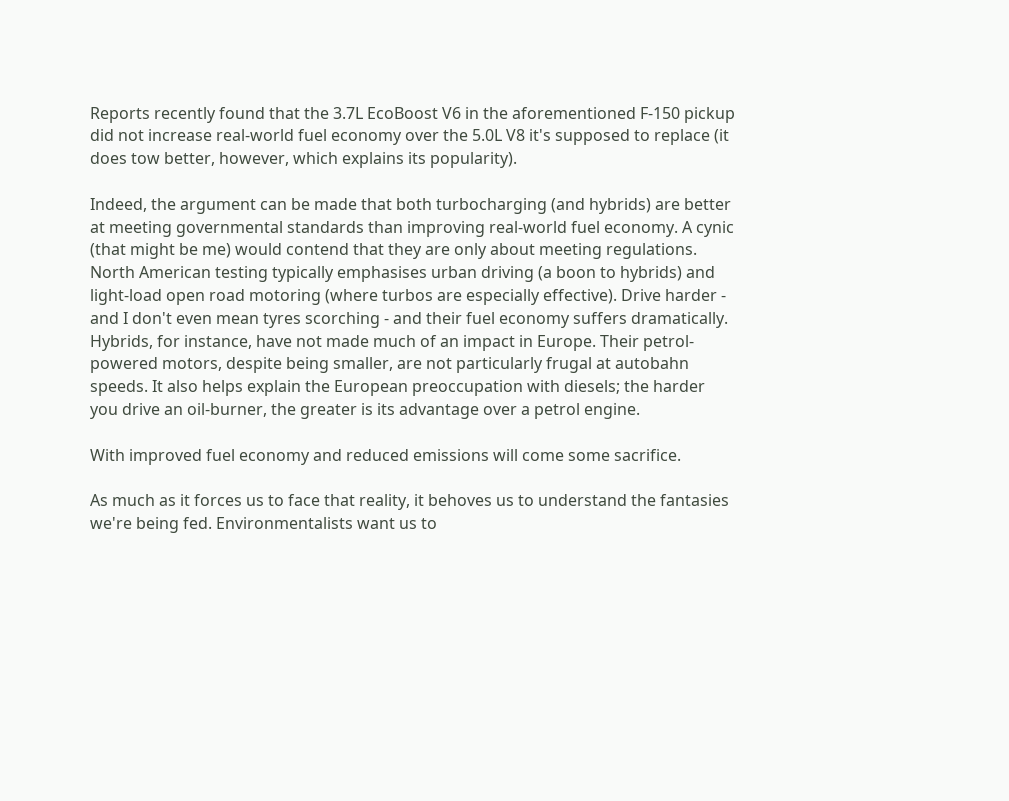Reports recently found that the 3.7L EcoBoost V6 in the aforementioned F-150 pickup did not increase real-world fuel economy over the 5.0L V8 it's supposed to replace (it does tow better, however, which explains its popularity).

Indeed, the argument can be made that both turbocharging (and hybrids) are better at meeting governmental standards than improving real-world fuel economy. A cynic (that might be me) would contend that they are only about meeting regulations. North American testing typically emphasises urban driving (a boon to hybrids) and light-load open road motoring (where turbos are especially effective). Drive harder - and I don't even mean tyres scorching - and their fuel economy suffers dramatically. Hybrids, for instance, have not made much of an impact in Europe. Their petrol-powered motors, despite being smaller, are not particularly frugal at autobahn speeds. It also helps explain the European preoccupation with diesels; the harder you drive an oil-burner, the greater is its advantage over a petrol engine.

With improved fuel economy and reduced emissions will come some sacrifice.

As much as it forces us to face that reality, it behoves us to understand the fantasies we're being fed. Environmentalists want us to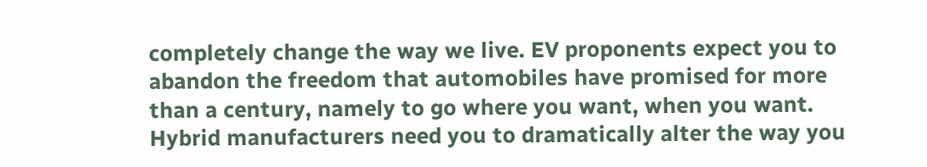completely change the way we live. EV proponents expect you to abandon the freedom that automobiles have promised for more than a century, namely to go where you want, when you want. Hybrid manufacturers need you to dramatically alter the way you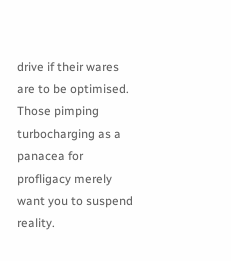drive if their wares are to be optimised. Those pimping turbocharging as a panacea for profligacy merely want you to suspend reality.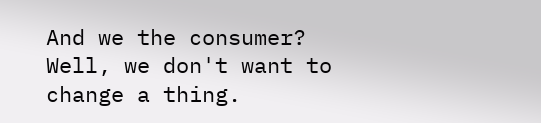And we the consumer? Well, we don't want to change a thing.